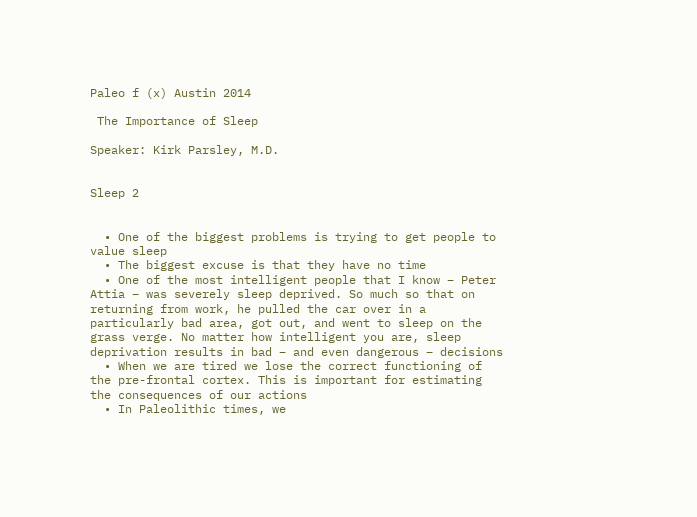Paleo f (x) Austin 2014

 The Importance of Sleep

Speaker: Kirk Parsley, M.D.


Sleep 2


  • One of the biggest problems is trying to get people to value sleep
  • The biggest excuse is that they have no time
  • One of the most intelligent people that I know – Peter Attia – was severely sleep deprived. So much so that on returning from work, he pulled the car over in a particularly bad area, got out, and went to sleep on the grass verge. No matter how intelligent you are, sleep deprivation results in bad – and even dangerous – decisions
  • When we are tired we lose the correct functioning of the pre-frontal cortex. This is important for estimating the consequences of our actions
  • In Paleolithic times, we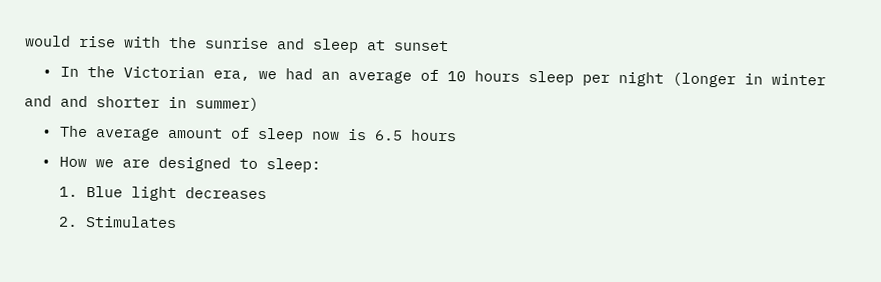would rise with the sunrise and sleep at sunset
  • In the Victorian era, we had an average of 10 hours sleep per night (longer in winter and and shorter in summer)
  • The average amount of sleep now is 6.5 hours
  • How we are designed to sleep:
    1. Blue light decreases
    2. Stimulates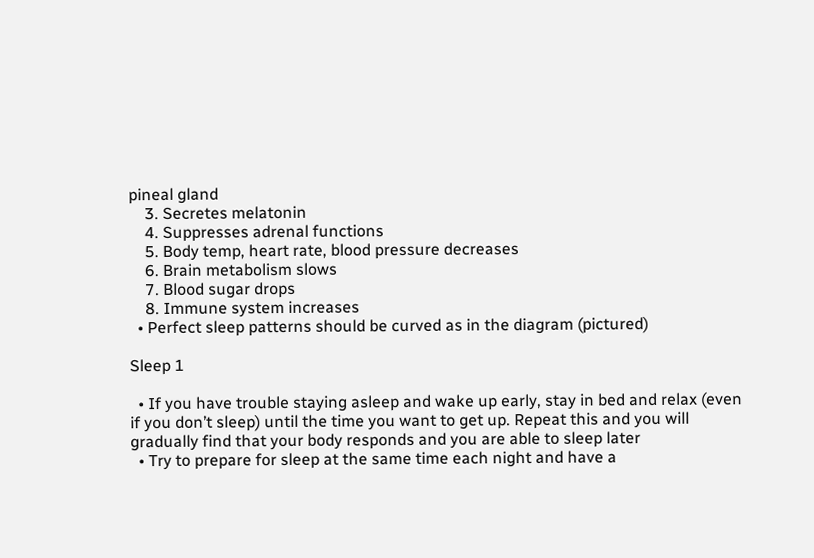pineal gland
    3. Secretes melatonin
    4. Suppresses adrenal functions
    5. Body temp, heart rate, blood pressure decreases
    6. Brain metabolism slows
    7. Blood sugar drops
    8. Immune system increases
  • Perfect sleep patterns should be curved as in the diagram (pictured)

Sleep 1

  • If you have trouble staying asleep and wake up early, stay in bed and relax (even if you don’t sleep) until the time you want to get up. Repeat this and you will gradually find that your body responds and you are able to sleep later
  • Try to prepare for sleep at the same time each night and have a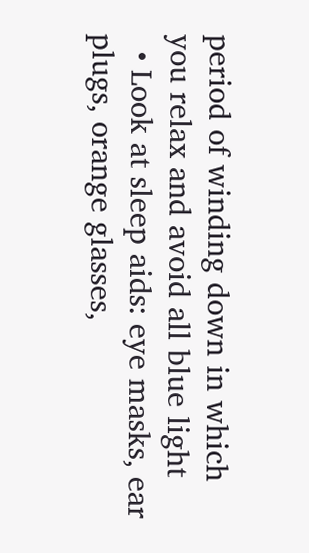period of winding down in which you relax and avoid all blue light
  • Look at sleep aids: eye masks, ear plugs, orange glasses,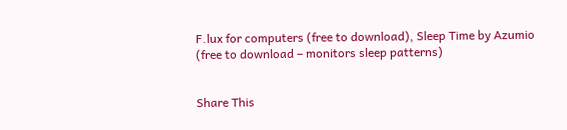F.lux for computers (free to download), Sleep Time by Azumio (free to download – monitors sleep patterns)


Share This